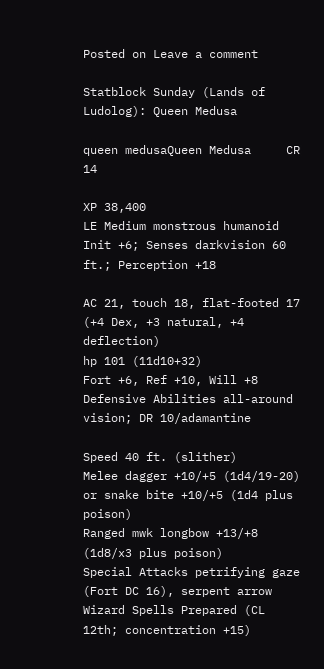Posted on Leave a comment

Statblock Sunday (Lands of Ludolog): Queen Medusa

queen medusaQueen Medusa     CR 14

XP 38,400
LE Medium monstrous humanoid
Init +6; Senses darkvision 60 ft.; Perception +18

AC 21, touch 18, flat-footed 17 (+4 Dex, +3 natural, +4 deflection)
hp 101 (11d10+32)
Fort +6, Ref +10, Will +8
Defensive Abilities all-around vision; DR 10/adamantine

Speed 40 ft. (slither)
Melee dagger +10/+5 (1d4/19-20) or snake bite +10/+5 (1d4 plus poison)
Ranged mwk longbow +13/+8 (1d8/x3 plus poison)
Special Attacks petrifying gaze (Fort DC 16), serpent arrow
Wizard Spells Prepared (CL 12th; concentration +15)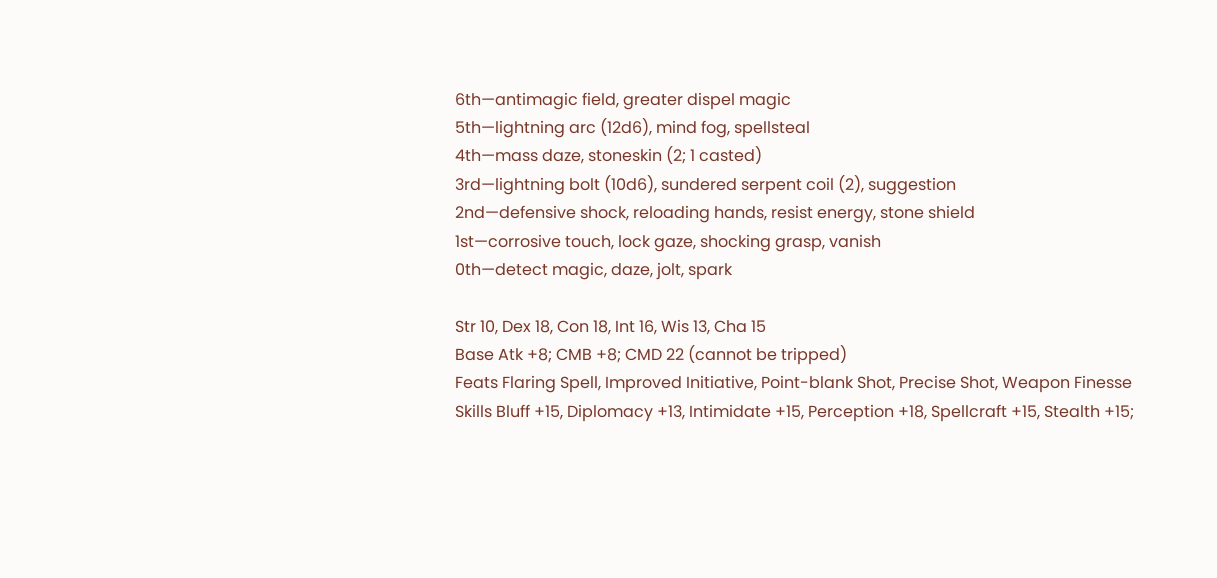6th—antimagic field, greater dispel magic
5th—lightning arc (12d6), mind fog, spellsteal
4th—mass daze, stoneskin (2; 1 casted)
3rd—lightning bolt (10d6), sundered serpent coil (2), suggestion
2nd—defensive shock, reloading hands, resist energy, stone shield
1st—corrosive touch, lock gaze, shocking grasp, vanish
0th—detect magic, daze, jolt, spark

Str 10, Dex 18, Con 18, Int 16, Wis 13, Cha 15
Base Atk +8; CMB +8; CMD 22 (cannot be tripped)
Feats Flaring Spell, Improved Initiative, Point-blank Shot, Precise Shot, Weapon Finesse
Skills Bluff +15, Diplomacy +13, Intimidate +15, Perception +18, Spellcraft +15, Stealth +15;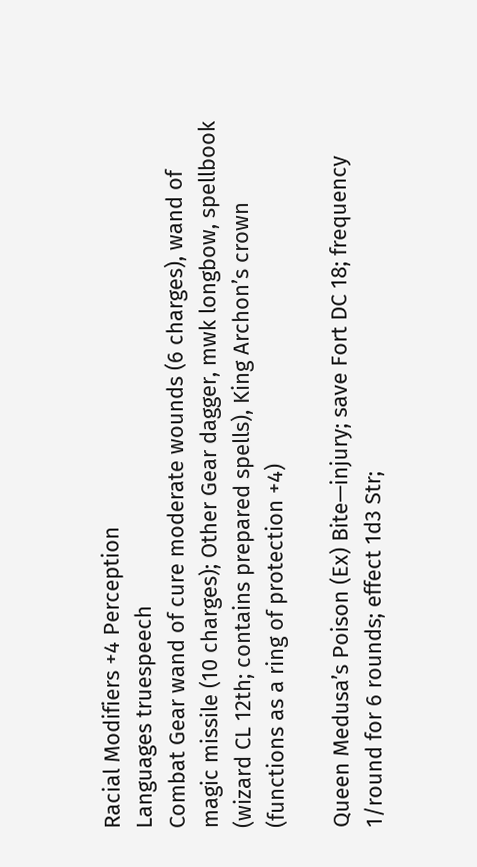Racial Modifiers +4 Perception
Languages truespeech
Combat Gear wand of cure moderate wounds (6 charges), wand of magic missile (10 charges); Other Gear dagger, mwk longbow, spellbook (wizard CL 12th; contains prepared spells), King Archon’s crown (functions as a ring of protection +4)

Queen Medusa’s Poison (Ex) Bite—injury; save Fort DC 18; frequency 1/round for 6 rounds; effect 1d3 Str;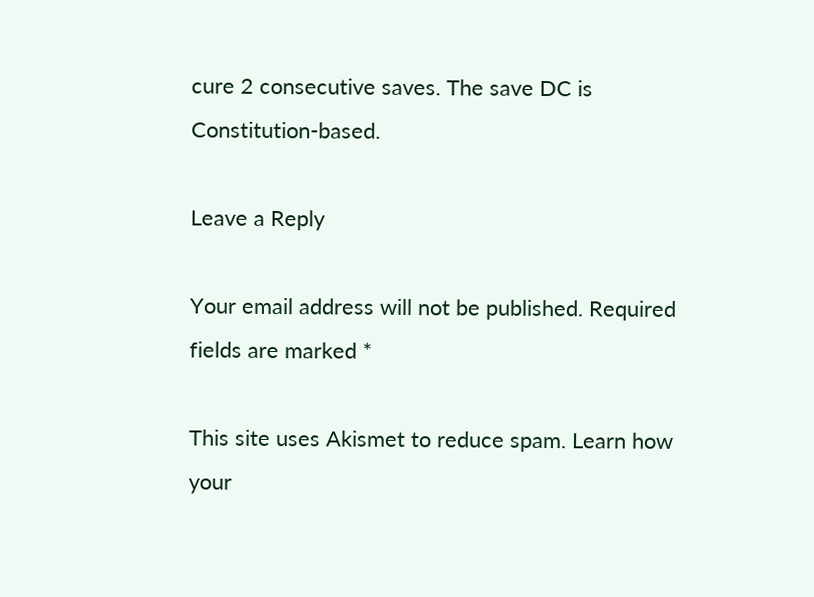cure 2 consecutive saves. The save DC is Constitution-based.

Leave a Reply

Your email address will not be published. Required fields are marked *

This site uses Akismet to reduce spam. Learn how your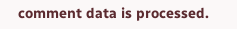comment data is processed.